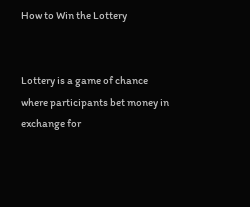How to Win the Lottery


Lottery is a game of chance where participants bet money in exchange for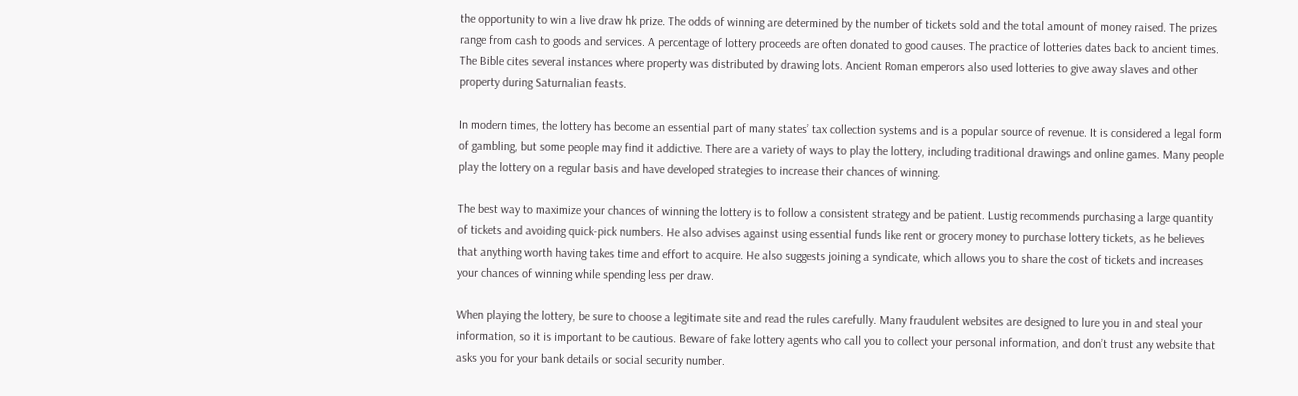the opportunity to win a live draw hk prize. The odds of winning are determined by the number of tickets sold and the total amount of money raised. The prizes range from cash to goods and services. A percentage of lottery proceeds are often donated to good causes. The practice of lotteries dates back to ancient times. The Bible cites several instances where property was distributed by drawing lots. Ancient Roman emperors also used lotteries to give away slaves and other property during Saturnalian feasts.

In modern times, the lottery has become an essential part of many states’ tax collection systems and is a popular source of revenue. It is considered a legal form of gambling, but some people may find it addictive. There are a variety of ways to play the lottery, including traditional drawings and online games. Many people play the lottery on a regular basis and have developed strategies to increase their chances of winning.

The best way to maximize your chances of winning the lottery is to follow a consistent strategy and be patient. Lustig recommends purchasing a large quantity of tickets and avoiding quick-pick numbers. He also advises against using essential funds like rent or grocery money to purchase lottery tickets, as he believes that anything worth having takes time and effort to acquire. He also suggests joining a syndicate, which allows you to share the cost of tickets and increases your chances of winning while spending less per draw.

When playing the lottery, be sure to choose a legitimate site and read the rules carefully. Many fraudulent websites are designed to lure you in and steal your information, so it is important to be cautious. Beware of fake lottery agents who call you to collect your personal information, and don’t trust any website that asks you for your bank details or social security number.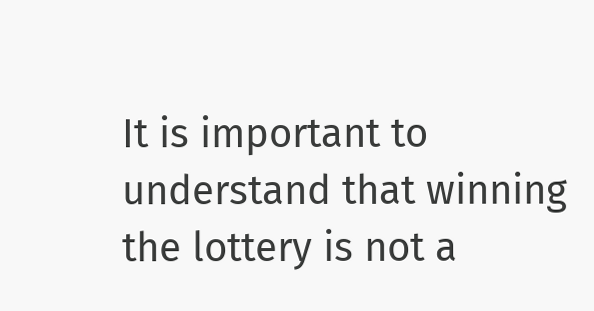It is important to understand that winning the lottery is not a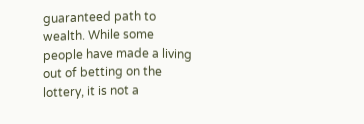guaranteed path to wealth. While some people have made a living out of betting on the lottery, it is not a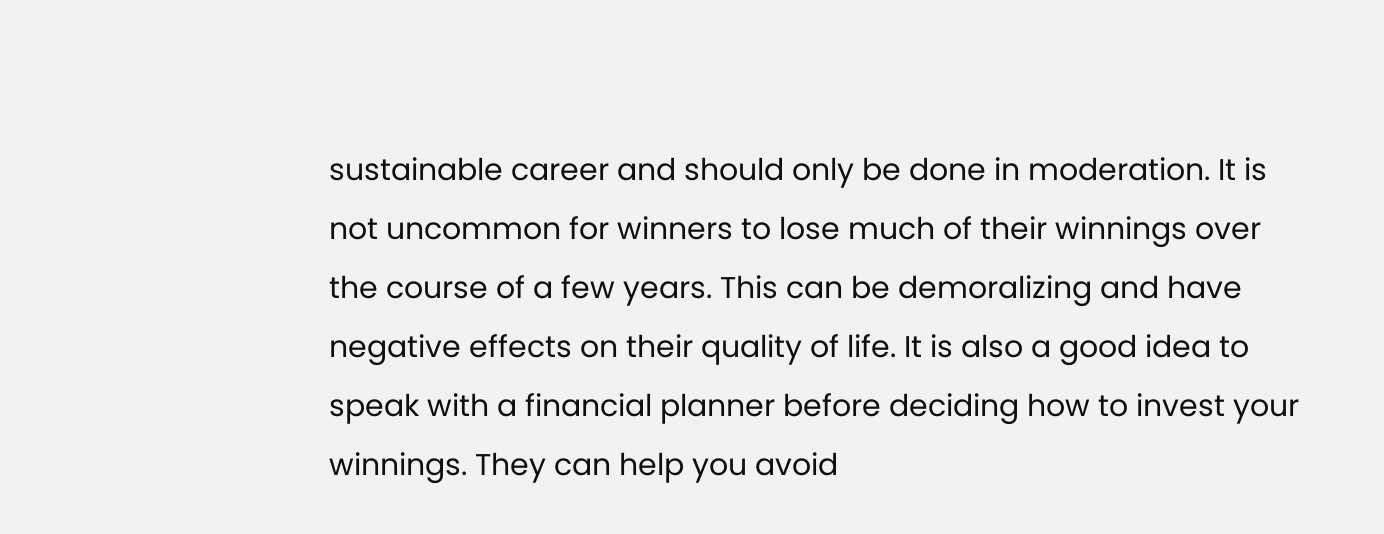sustainable career and should only be done in moderation. It is not uncommon for winners to lose much of their winnings over the course of a few years. This can be demoralizing and have negative effects on their quality of life. It is also a good idea to speak with a financial planner before deciding how to invest your winnings. They can help you avoid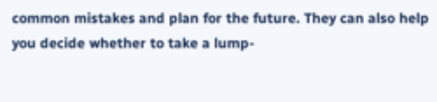common mistakes and plan for the future. They can also help you decide whether to take a lump-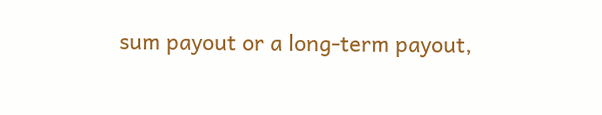sum payout or a long-term payout,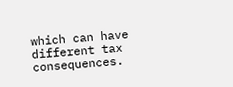which can have different tax consequences.